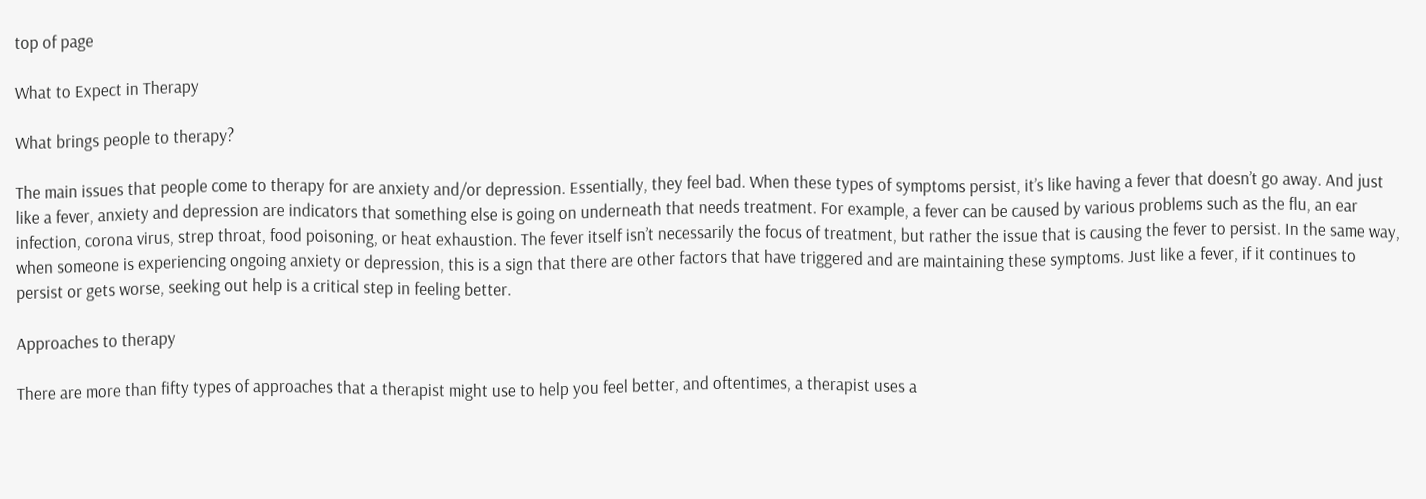top of page

What to Expect in Therapy

What brings people to therapy?

The main issues that people come to therapy for are anxiety and/or depression. Essentially, they feel bad. When these types of symptoms persist, it’s like having a fever that doesn’t go away. And just like a fever, anxiety and depression are indicators that something else is going on underneath that needs treatment. For example, a fever can be caused by various problems such as the flu, an ear infection, corona virus, strep throat, food poisoning, or heat exhaustion. The fever itself isn’t necessarily the focus of treatment, but rather the issue that is causing the fever to persist. In the same way, when someone is experiencing ongoing anxiety or depression, this is a sign that there are other factors that have triggered and are maintaining these symptoms. Just like a fever, if it continues to persist or gets worse, seeking out help is a critical step in feeling better.

Approaches to therapy

There are more than fifty types of approaches that a therapist might use to help you feel better, and oftentimes, a therapist uses a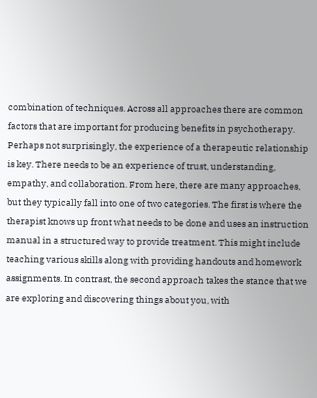combination of techniques. Across all approaches there are common factors that are important for producing benefits in psychotherapy. Perhaps not surprisingly, the experience of a therapeutic relationship is key. There needs to be an experience of trust, understanding, empathy, and collaboration. From here, there are many approaches, but they typically fall into one of two categories. The first is where the therapist knows up front what needs to be done and uses an instruction manual in a structured way to provide treatment. This might include teaching various skills along with providing handouts and homework assignments. In contrast, the second approach takes the stance that we are exploring and discovering things about you, with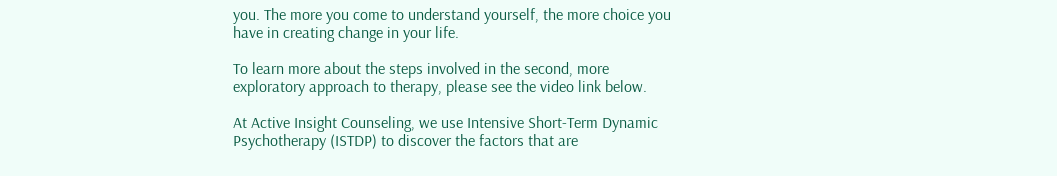you. The more you come to understand yourself, the more choice you have in creating change in your life.

To learn more about the steps involved in the second, more exploratory approach to therapy, please see the video link below.

At Active Insight Counseling, we use Intensive Short-Term Dynamic Psychotherapy (ISTDP) to discover the factors that are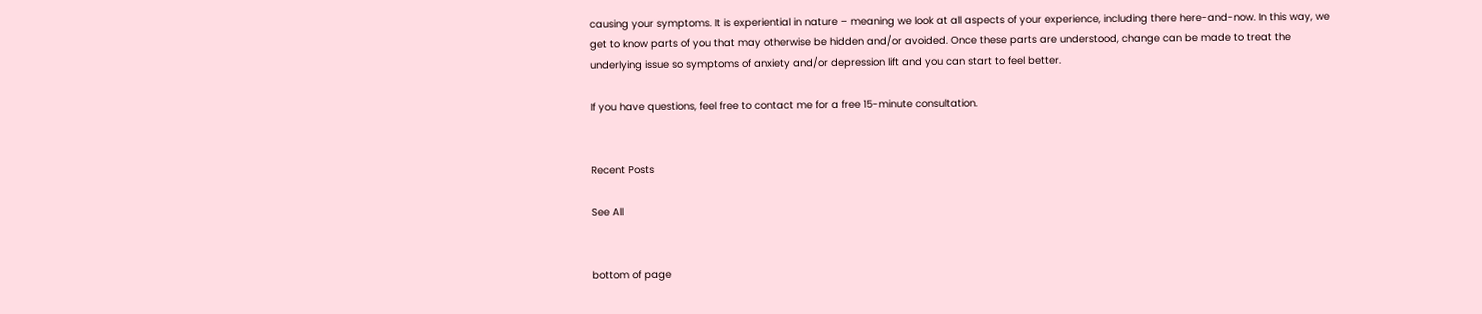causing your symptoms. It is experiential in nature – meaning we look at all aspects of your experience, including there here-and-now. In this way, we get to know parts of you that may otherwise be hidden and/or avoided. Once these parts are understood, change can be made to treat the underlying issue so symptoms of anxiety and/or depression lift and you can start to feel better.

If you have questions, feel free to contact me for a free 15-minute consultation.


Recent Posts

See All


bottom of page